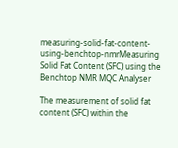measuring-solid-fat-content-using-benchtop-nmrMeasuring Solid Fat Content (SFC) using the Benchtop NMR MQC Analyser

The measurement of solid fat content (SFC) within the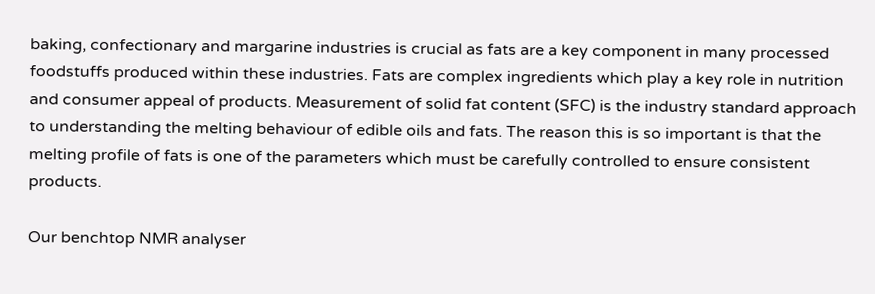baking, confectionary and margarine industries is crucial as fats are a key component in many processed foodstuffs produced within these industries. Fats are complex ingredients which play a key role in nutrition and consumer appeal of products. Measurement of solid fat content (SFC) is the industry standard approach to understanding the melting behaviour of edible oils and fats. The reason this is so important is that the melting profile of fats is one of the parameters which must be carefully controlled to ensure consistent products.

Our benchtop NMR analyser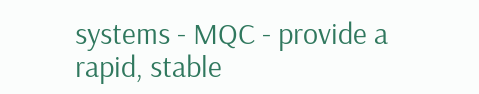systems - MQC - provide a rapid, stable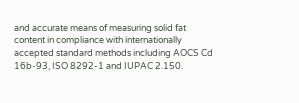and accurate means of measuring solid fat content in compliance with internationally accepted standard methods including AOCS Cd 16b-93, ISO 8292-1 and IUPAC 2.150.